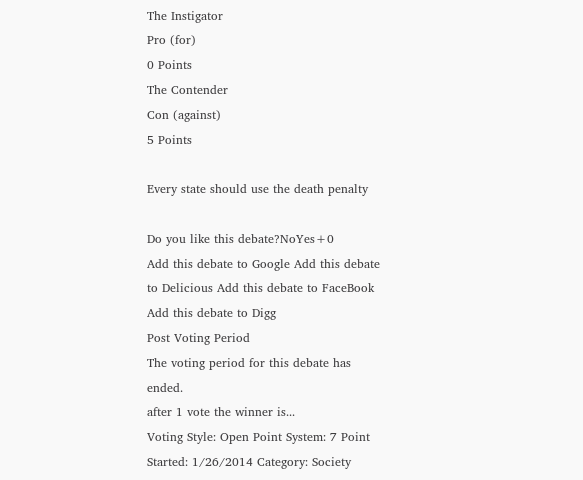The Instigator
Pro (for)
0 Points
The Contender
Con (against)
5 Points

Every state should use the death penalty

Do you like this debate?NoYes+0
Add this debate to Google Add this debate to Delicious Add this debate to FaceBook Add this debate to Digg
Post Voting Period
The voting period for this debate has ended.
after 1 vote the winner is...
Voting Style: Open Point System: 7 Point
Started: 1/26/2014 Category: Society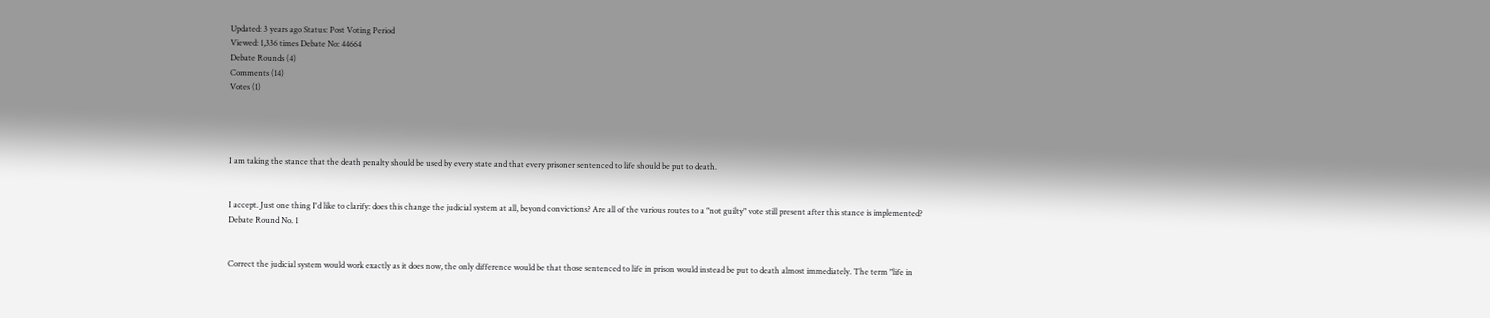Updated: 3 years ago Status: Post Voting Period
Viewed: 1,336 times Debate No: 44664
Debate Rounds (4)
Comments (14)
Votes (1)




I am taking the stance that the death penalty should be used by every state and that every prisoner sentenced to life should be put to death.


I accept. Just one thing I'd like to clarify: does this change the judicial system at all, beyond convictions? Are all of the various routes to a "not guilty" vote still present after this stance is implemented?
Debate Round No. 1


Correct the judicial system would work exactly as it does now, the only difference would be that those sentenced to life in prison would instead be put to death almost immediately. The term "life in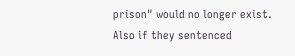prison" would no longer exist. Also if they sentenced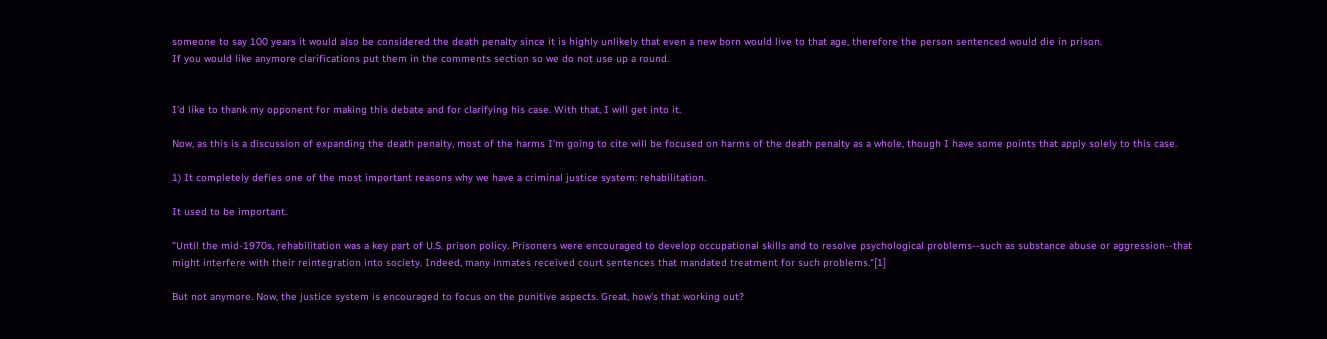someone to say 100 years it would also be considered the death penalty since it is highly unlikely that even a new born would live to that age, therefore the person sentenced would die in prison.
If you would like anymore clarifications put them in the comments section so we do not use up a round.


I'd like to thank my opponent for making this debate and for clarifying his case. With that, I will get into it.

Now, as this is a discussion of expanding the death penalty, most of the harms I'm going to cite will be focused on harms of the death penalty as a whole, though I have some points that apply solely to this case.

1) It completely defies one of the most important reasons why we have a criminal justice system: rehabilitation.

It used to be important.

"Until the mid-1970s, rehabilitation was a key part of U.S. prison policy. Prisoners were encouraged to develop occupational skills and to resolve psychological problems--such as substance abuse or aggression--that might interfere with their reintegration into society. Indeed, many inmates received court sentences that mandated treatment for such problems."[1]

But not anymore. Now, the justice system is encouraged to focus on the punitive aspects. Great, how's that working out?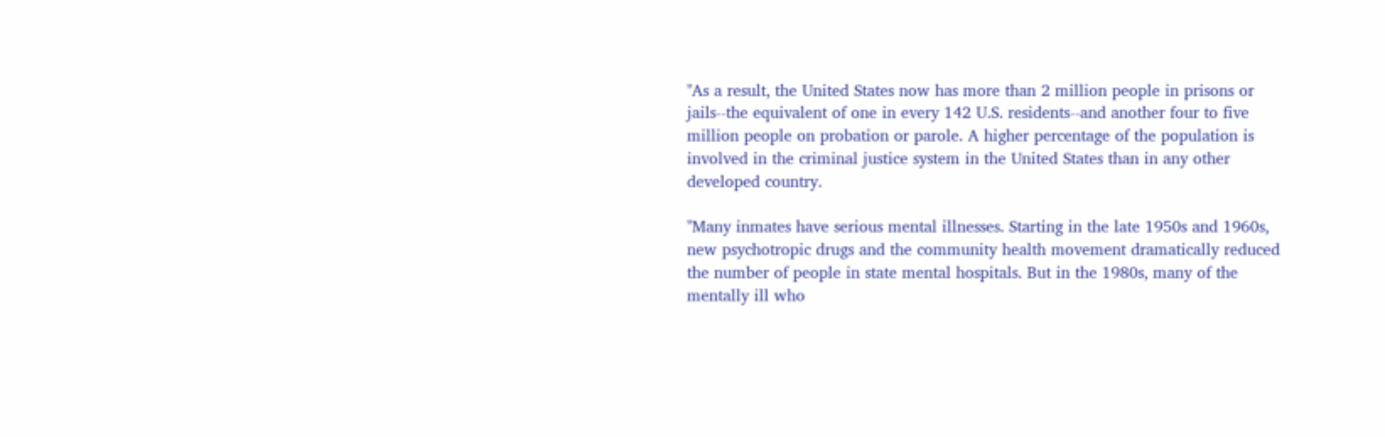"As a result, the United States now has more than 2 million people in prisons or jails--the equivalent of one in every 142 U.S. residents--and another four to five million people on probation or parole. A higher percentage of the population is involved in the criminal justice system in the United States than in any other developed country.

"Many inmates have serious mental illnesses. Starting in the late 1950s and 1960s, new psychotropic drugs and the community health movement dramatically reduced the number of people in state mental hospitals. But in the 1980s, many of the mentally ill who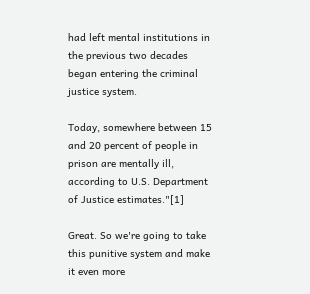had left mental institutions in the previous two decades began entering the criminal justice system.

Today, somewhere between 15 and 20 percent of people in prison are mentally ill, according to U.S. Department of Justice estimates."[1]

Great. So we're going to take this punitive system and make it even more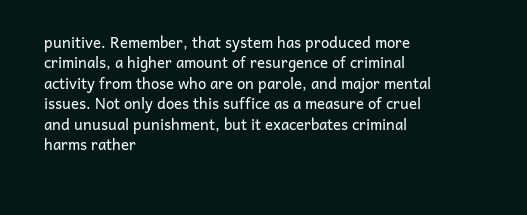punitive. Remember, that system has produced more criminals, a higher amount of resurgence of criminal activity from those who are on parole, and major mental issues. Not only does this suffice as a measure of cruel and unusual punishment, but it exacerbates criminal harms rather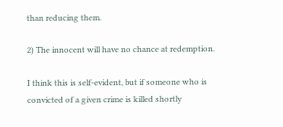than reducing them.

2) The innocent will have no chance at redemption.

I think this is self-evident, but if someone who is convicted of a given crime is killed shortly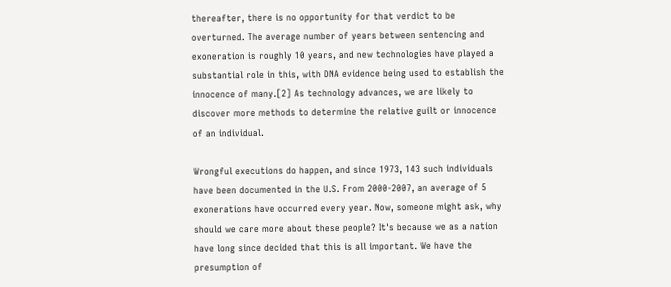thereafter, there is no opportunity for that verdict to be overturned. The average number of years between sentencing and exoneration is roughly 10 years, and new technologies have played a substantial role in this, with DNA evidence being used to establish the innocence of many.[2] As technology advances, we are likely to discover more methods to determine the relative guilt or innocence of an individual.

Wrongful executions do happen, and since 1973, 143 such individuals have been documented in the U.S. From 2000-2007, an average of 5 exonerations have occurred every year. Now, someone might ask, why should we care more about these people? It's because we as a nation have long since decided that this is all important. We have the presumption of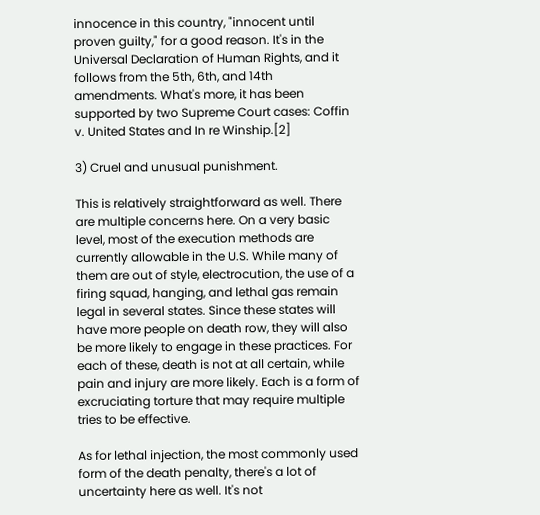innocence in this country, "innocent until proven guilty," for a good reason. It's in the Universal Declaration of Human Rights, and it follows from the 5th, 6th, and 14th amendments. What's more, it has been supported by two Supreme Court cases: Coffin v. United States and In re Winship.[2]

3) Cruel and unusual punishment.

This is relatively straightforward as well. There are multiple concerns here. On a very basic level, most of the execution methods are currently allowable in the U.S. While many of them are out of style, electrocution, the use of a firing squad, hanging, and lethal gas remain legal in several states. Since these states will have more people on death row, they will also be more likely to engage in these practices. For each of these, death is not at all certain, while pain and injury are more likely. Each is a form of excruciating torture that may require multiple tries to be effective.

As for lethal injection, the most commonly used form of the death penalty, there's a lot of uncertainty here as well. It's not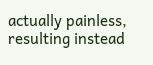actually painless, resulting instead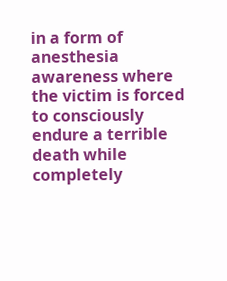in a form of anesthesia awareness where the victim is forced to consciously endure a terrible death while completely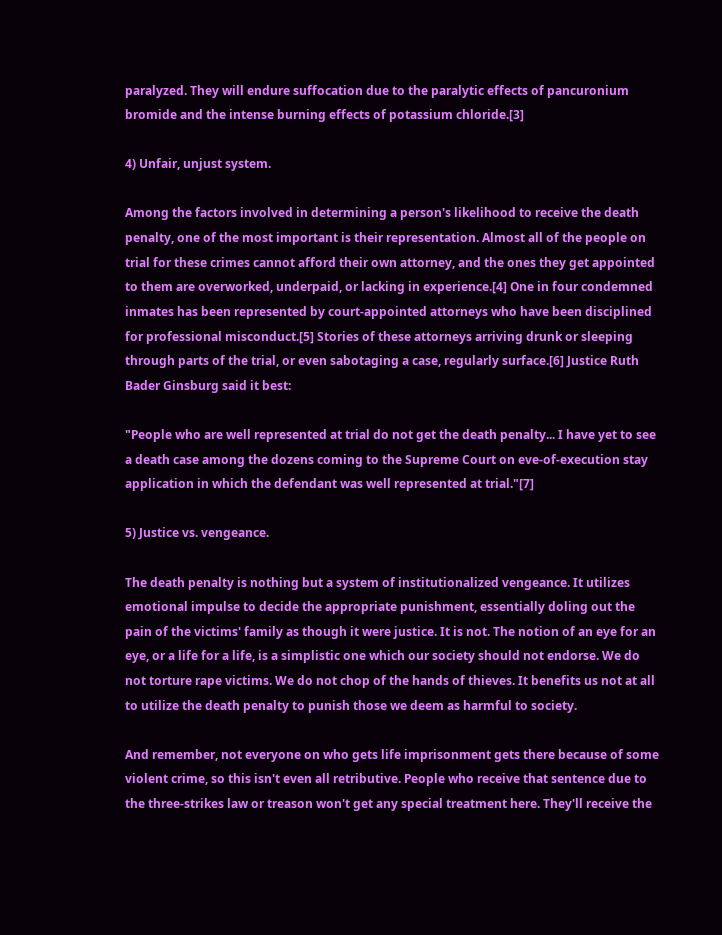paralyzed. They will endure suffocation due to the paralytic effects of pancuronium bromide and the intense burning effects of potassium chloride.[3]

4) Unfair, unjust system.

Among the factors involved in determining a person's likelihood to receive the death penalty, one of the most important is their representation. Almost all of the people on trial for these crimes cannot afford their own attorney, and the ones they get appointed to them are overworked, underpaid, or lacking in experience.[4] One in four condemned inmates has been represented by court-appointed attorneys who have been disciplined for professional misconduct.[5] Stories of these attorneys arriving drunk or sleeping through parts of the trial, or even sabotaging a case, regularly surface.[6] Justice Ruth Bader Ginsburg said it best:

"People who are well represented at trial do not get the death penalty... I have yet to see a death case among the dozens coming to the Supreme Court on eve-of-execution stay application in which the defendant was well represented at trial."[7]

5) Justice vs. vengeance.

The death penalty is nothing but a system of institutionalized vengeance. It utilizes emotional impulse to decide the appropriate punishment, essentially doling out the pain of the victims' family as though it were justice. It is not. The notion of an eye for an eye, or a life for a life, is a simplistic one which our society should not endorse. We do not torture rape victims. We do not chop of the hands of thieves. It benefits us not at all to utilize the death penalty to punish those we deem as harmful to society.

And remember, not everyone on who gets life imprisonment gets there because of some violent crime, so this isn't even all retributive. People who receive that sentence due to the three-strikes law or treason won't get any special treatment here. They'll receive the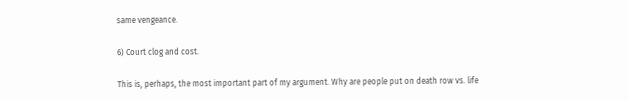same vengeance.

6) Court clog and cost.

This is, perhaps, the most important part of my argument. Why are people put on death row vs. life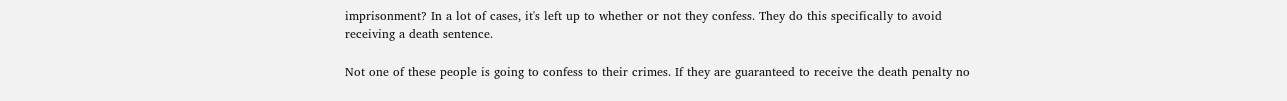imprisonment? In a lot of cases, it's left up to whether or not they confess. They do this specifically to avoid receiving a death sentence.

Not one of these people is going to confess to their crimes. If they are guaranteed to receive the death penalty no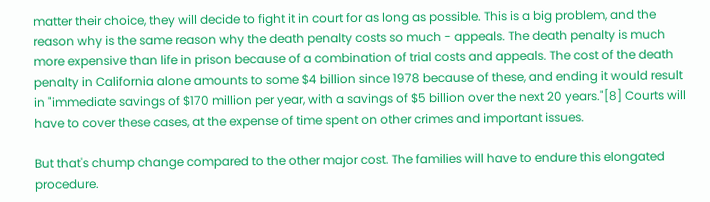matter their choice, they will decide to fight it in court for as long as possible. This is a big problem, and the reason why is the same reason why the death penalty costs so much - appeals. The death penalty is much more expensive than life in prison because of a combination of trial costs and appeals. The cost of the death penalty in California alone amounts to some $4 billion since 1978 because of these, and ending it would result in "immediate savings of $170 million per year, with a savings of $5 billion over the next 20 years."[8] Courts will have to cover these cases, at the expense of time spent on other crimes and important issues.

But that's chump change compared to the other major cost. The families will have to endure this elongated procedure.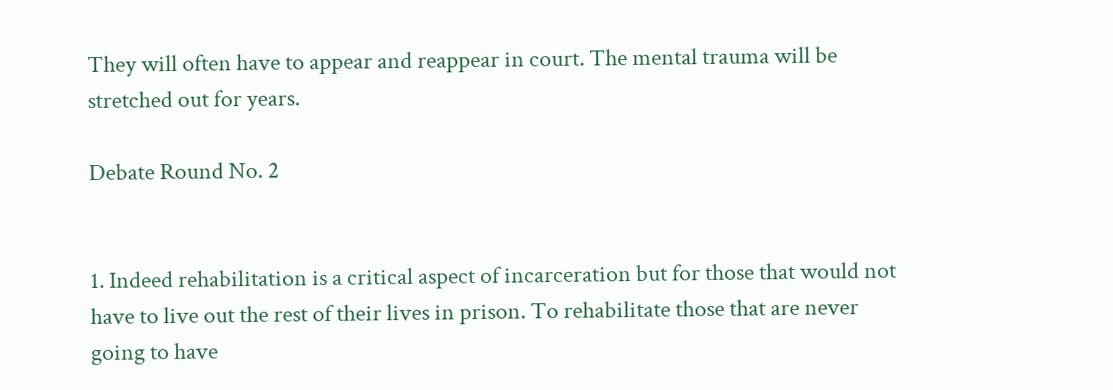They will often have to appear and reappear in court. The mental trauma will be stretched out for years.

Debate Round No. 2


1. Indeed rehabilitation is a critical aspect of incarceration but for those that would not have to live out the rest of their lives in prison. To rehabilitate those that are never going to have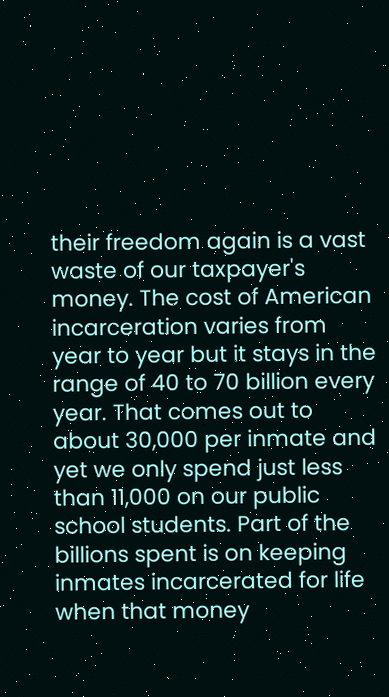their freedom again is a vast waste of our taxpayer's money. The cost of American incarceration varies from year to year but it stays in the range of 40 to 70 billion every year. That comes out to about 30,000 per inmate and yet we only spend just less than 11,000 on our public school students. Part of the billions spent is on keeping inmates incarcerated for life when that money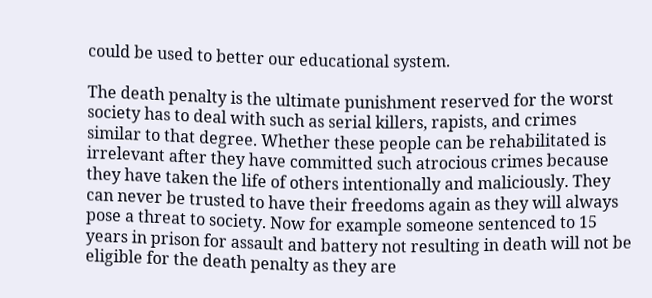could be used to better our educational system.

The death penalty is the ultimate punishment reserved for the worst society has to deal with such as serial killers, rapists, and crimes similar to that degree. Whether these people can be rehabilitated is irrelevant after they have committed such atrocious crimes because they have taken the life of others intentionally and maliciously. They can never be trusted to have their freedoms again as they will always pose a threat to society. Now for example someone sentenced to 15 years in prison for assault and battery not resulting in death will not be eligible for the death penalty as they are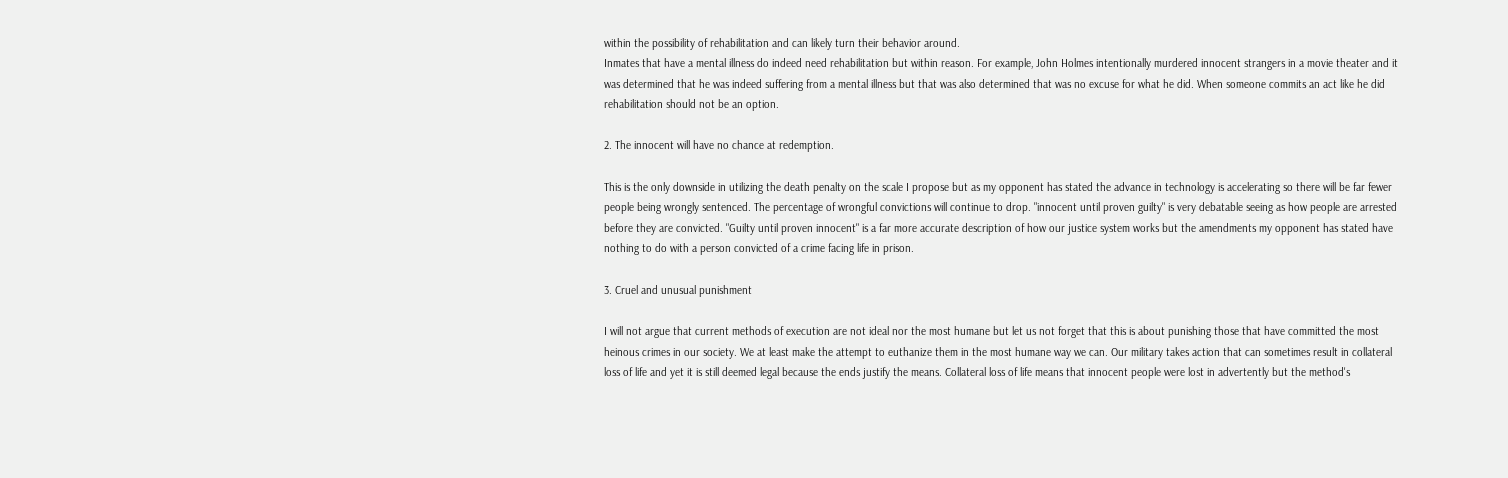within the possibility of rehabilitation and can likely turn their behavior around.
Inmates that have a mental illness do indeed need rehabilitation but within reason. For example, John Holmes intentionally murdered innocent strangers in a movie theater and it was determined that he was indeed suffering from a mental illness but that was also determined that was no excuse for what he did. When someone commits an act like he did rehabilitation should not be an option.

2. The innocent will have no chance at redemption.

This is the only downside in utilizing the death penalty on the scale I propose but as my opponent has stated the advance in technology is accelerating so there will be far fewer people being wrongly sentenced. The percentage of wrongful convictions will continue to drop. "innocent until proven guilty" is very debatable seeing as how people are arrested before they are convicted. "Guilty until proven innocent" is a far more accurate description of how our justice system works but the amendments my opponent has stated have nothing to do with a person convicted of a crime facing life in prison.

3. Cruel and unusual punishment

I will not argue that current methods of execution are not ideal nor the most humane but let us not forget that this is about punishing those that have committed the most heinous crimes in our society. We at least make the attempt to euthanize them in the most humane way we can. Our military takes action that can sometimes result in collateral loss of life and yet it is still deemed legal because the ends justify the means. Collateral loss of life means that innocent people were lost in advertently but the method's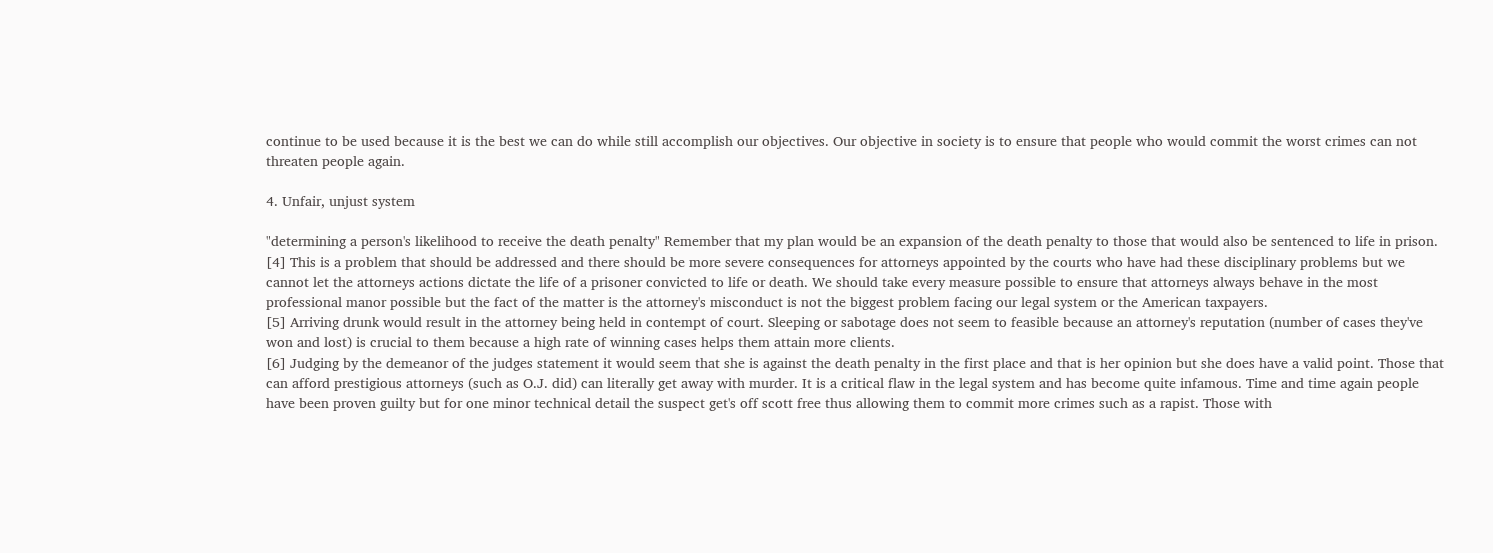continue to be used because it is the best we can do while still accomplish our objectives. Our objective in society is to ensure that people who would commit the worst crimes can not threaten people again.

4. Unfair, unjust system

"determining a person's likelihood to receive the death penalty" Remember that my plan would be an expansion of the death penalty to those that would also be sentenced to life in prison.
[4] This is a problem that should be addressed and there should be more severe consequences for attorneys appointed by the courts who have had these disciplinary problems but we cannot let the attorneys actions dictate the life of a prisoner convicted to life or death. We should take every measure possible to ensure that attorneys always behave in the most professional manor possible but the fact of the matter is the attorney's misconduct is not the biggest problem facing our legal system or the American taxpayers.
[5] Arriving drunk would result in the attorney being held in contempt of court. Sleeping or sabotage does not seem to feasible because an attorney's reputation (number of cases they've won and lost) is crucial to them because a high rate of winning cases helps them attain more clients.
[6] Judging by the demeanor of the judges statement it would seem that she is against the death penalty in the first place and that is her opinion but she does have a valid point. Those that can afford prestigious attorneys (such as O.J. did) can literally get away with murder. It is a critical flaw in the legal system and has become quite infamous. Time and time again people have been proven guilty but for one minor technical detail the suspect get's off scott free thus allowing them to commit more crimes such as a rapist. Those with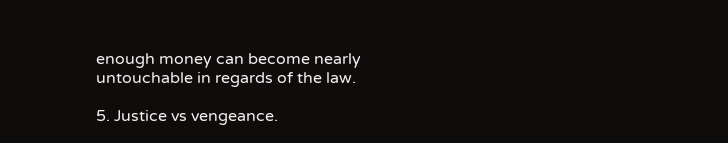enough money can become nearly untouchable in regards of the law.

5. Justice vs vengeance.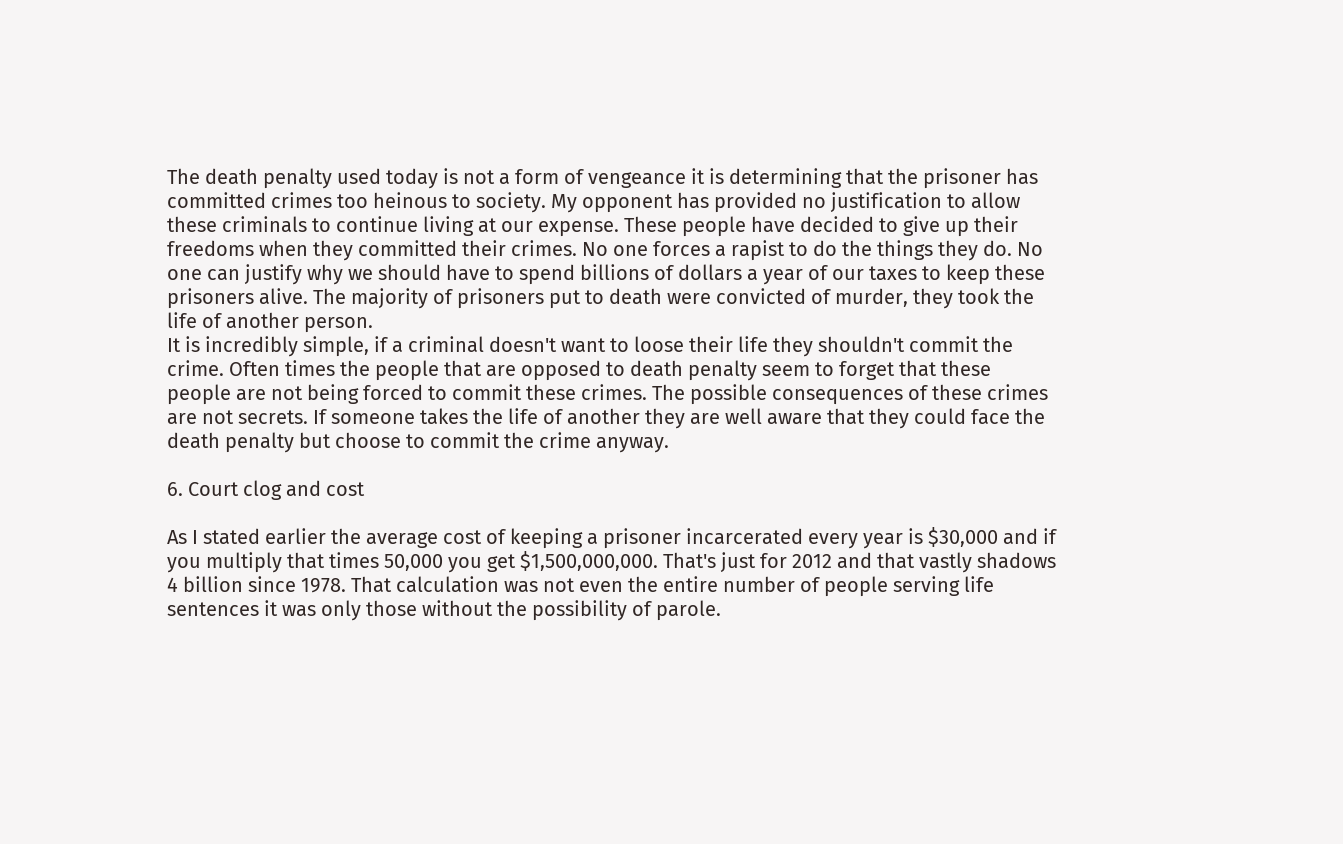The death penalty used today is not a form of vengeance it is determining that the prisoner has committed crimes too heinous to society. My opponent has provided no justification to allow these criminals to continue living at our expense. These people have decided to give up their freedoms when they committed their crimes. No one forces a rapist to do the things they do. No one can justify why we should have to spend billions of dollars a year of our taxes to keep these prisoners alive. The majority of prisoners put to death were convicted of murder, they took the life of another person.
It is incredibly simple, if a criminal doesn't want to loose their life they shouldn't commit the crime. Often times the people that are opposed to death penalty seem to forget that these people are not being forced to commit these crimes. The possible consequences of these crimes are not secrets. If someone takes the life of another they are well aware that they could face the death penalty but choose to commit the crime anyway.

6. Court clog and cost

As I stated earlier the average cost of keeping a prisoner incarcerated every year is $30,000 and if you multiply that times 50,000 you get $1,500,000,000. That's just for 2012 and that vastly shadows 4 billion since 1978. That calculation was not even the entire number of people serving life sentences it was only those without the possibility of parole.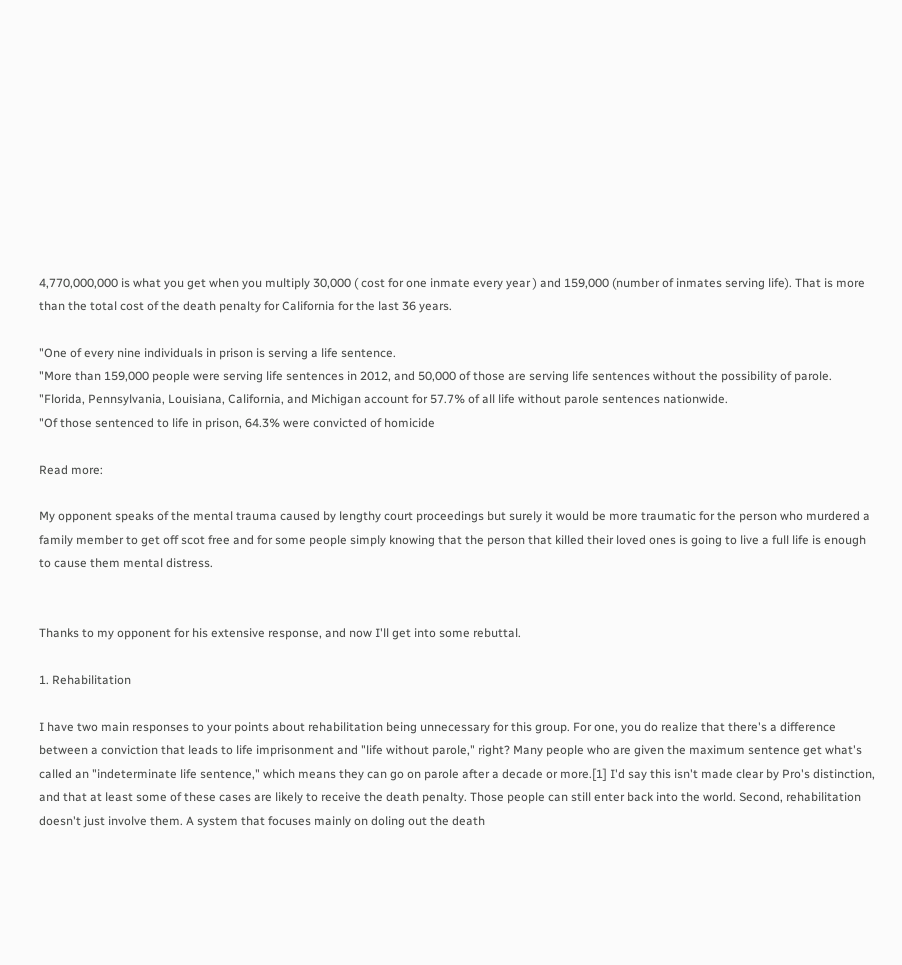4,770,000,000 is what you get when you multiply 30,000 ( cost for one inmate every year ) and 159,000 (number of inmates serving life). That is more than the total cost of the death penalty for California for the last 36 years.

"One of every nine individuals in prison is serving a life sentence.
"More than 159,000 people were serving life sentences in 2012, and 50,000 of those are serving life sentences without the possibility of parole.
"Florida, Pennsylvania, Louisiana, California, and Michigan account for 57.7% of all life without parole sentences nationwide.
"Of those sentenced to life in prison, 64.3% were convicted of homicide

Read more:

My opponent speaks of the mental trauma caused by lengthy court proceedings but surely it would be more traumatic for the person who murdered a family member to get off scot free and for some people simply knowing that the person that killed their loved ones is going to live a full life is enough to cause them mental distress.


Thanks to my opponent for his extensive response, and now I'll get into some rebuttal.

1. Rehabilitation

I have two main responses to your points about rehabilitation being unnecessary for this group. For one, you do realize that there's a difference between a conviction that leads to life imprisonment and "life without parole," right? Many people who are given the maximum sentence get what's called an "indeterminate life sentence," which means they can go on parole after a decade or more.[1] I'd say this isn't made clear by Pro's distinction, and that at least some of these cases are likely to receive the death penalty. Those people can still enter back into the world. Second, rehabilitation doesn't just involve them. A system that focuses mainly on doling out the death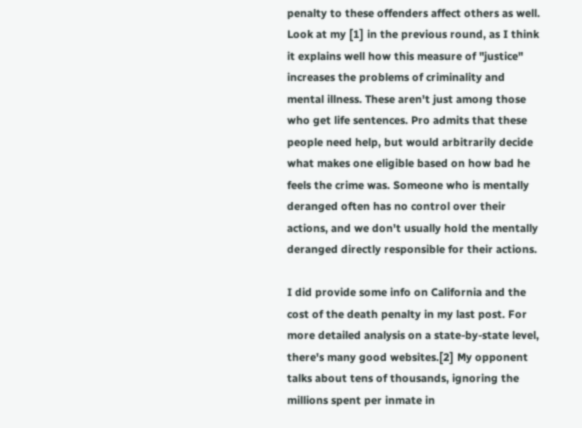penalty to these offenders affect others as well. Look at my [1] in the previous round, as I think it explains well how this measure of "justice" increases the problems of criminality and mental illness. These aren't just among those who get life sentences. Pro admits that these people need help, but would arbitrarily decide what makes one eligible based on how bad he feels the crime was. Someone who is mentally deranged often has no control over their actions, and we don't usually hold the mentally deranged directly responsible for their actions.

I did provide some info on California and the cost of the death penalty in my last post. For more detailed analysis on a state-by-state level, there's many good websites.[2] My opponent talks about tens of thousands, ignoring the millions spent per inmate in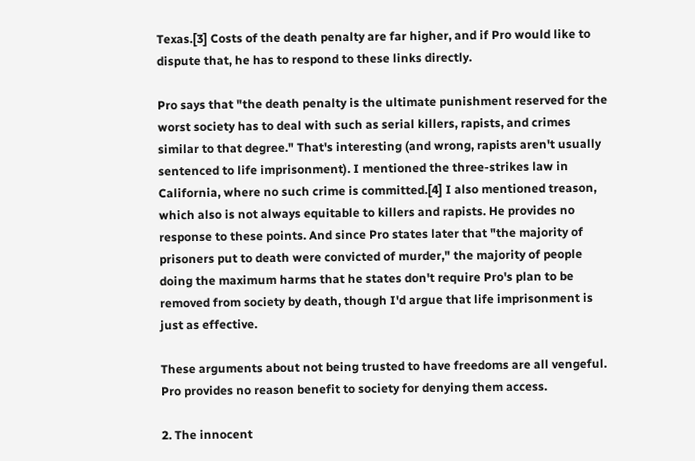Texas.[3] Costs of the death penalty are far higher, and if Pro would like to dispute that, he has to respond to these links directly.

Pro says that "the death penalty is the ultimate punishment reserved for the worst society has to deal with such as serial killers, rapists, and crimes similar to that degree." That's interesting (and wrong, rapists aren't usually sentenced to life imprisonment). I mentioned the three-strikes law in California, where no such crime is committed.[4] I also mentioned treason, which also is not always equitable to killers and rapists. He provides no response to these points. And since Pro states later that "the majority of prisoners put to death were convicted of murder," the majority of people doing the maximum harms that he states don't require Pro's plan to be removed from society by death, though I'd argue that life imprisonment is just as effective.

These arguments about not being trusted to have freedoms are all vengeful. Pro provides no reason benefit to society for denying them access.

2. The innocent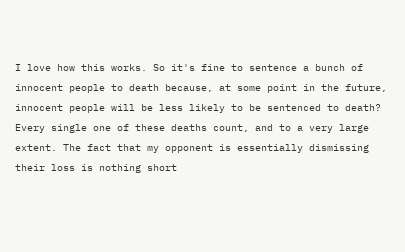I love how this works. So it's fine to sentence a bunch of innocent people to death because, at some point in the future, innocent people will be less likely to be sentenced to death? Every single one of these deaths count, and to a very large extent. The fact that my opponent is essentially dismissing their loss is nothing short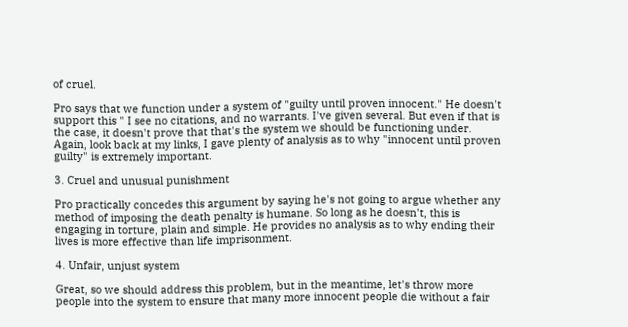of cruel.

Pro says that we function under a system of "guilty until proven innocent." He doesn't support this " I see no citations, and no warrants. I've given several. But even if that is the case, it doesn't prove that that's the system we should be functioning under. Again, look back at my links, I gave plenty of analysis as to why "innocent until proven guilty" is extremely important.

3. Cruel and unusual punishment

Pro practically concedes this argument by saying he's not going to argue whether any method of imposing the death penalty is humane. So long as he doesn't, this is engaging in torture, plain and simple. He provides no analysis as to why ending their lives is more effective than life imprisonment.

4. Unfair, unjust system

Great, so we should address this problem, but in the meantime, let's throw more people into the system to ensure that many more innocent people die without a fair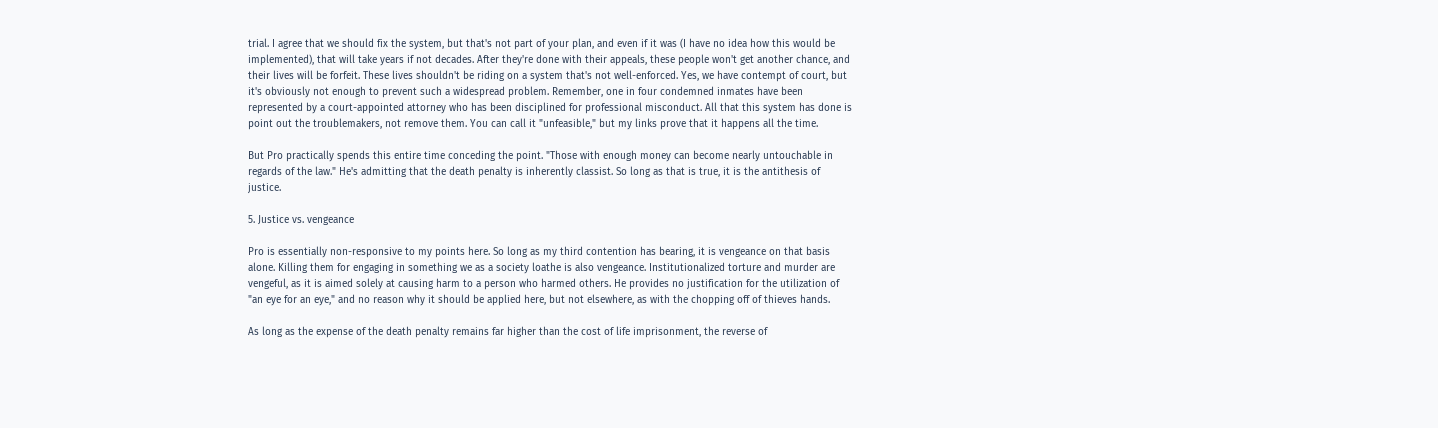trial. I agree that we should fix the system, but that's not part of your plan, and even if it was (I have no idea how this would be implemented), that will take years if not decades. After they're done with their appeals, these people won't get another chance, and their lives will be forfeit. These lives shouldn't be riding on a system that's not well-enforced. Yes, we have contempt of court, but it's obviously not enough to prevent such a widespread problem. Remember, one in four condemned inmates have been represented by a court-appointed attorney who has been disciplined for professional misconduct. All that this system has done is point out the troublemakers, not remove them. You can call it "unfeasible," but my links prove that it happens all the time.

But Pro practically spends this entire time conceding the point. "Those with enough money can become nearly untouchable in regards of the law." He's admitting that the death penalty is inherently classist. So long as that is true, it is the antithesis of justice.

5. Justice vs. vengeance

Pro is essentially non-responsive to my points here. So long as my third contention has bearing, it is vengeance on that basis alone. Killing them for engaging in something we as a society loathe is also vengeance. Institutionalized torture and murder are vengeful, as it is aimed solely at causing harm to a person who harmed others. He provides no justification for the utilization of "an eye for an eye," and no reason why it should be applied here, but not elsewhere, as with the chopping off of thieves hands.

As long as the expense of the death penalty remains far higher than the cost of life imprisonment, the reverse of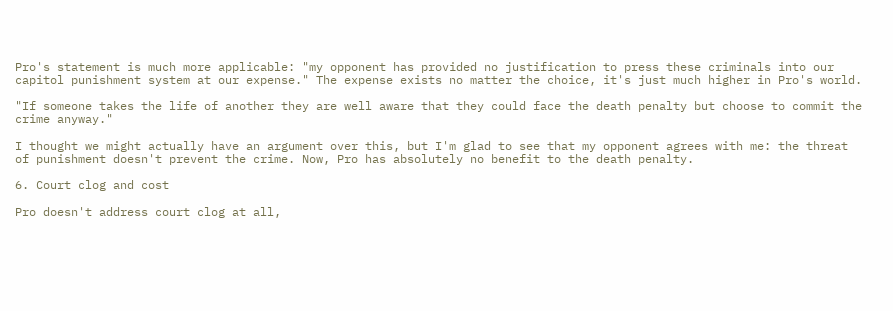Pro's statement is much more applicable: "my opponent has provided no justification to press these criminals into our capitol punishment system at our expense." The expense exists no matter the choice, it's just much higher in Pro's world.

"If someone takes the life of another they are well aware that they could face the death penalty but choose to commit the crime anyway."

I thought we might actually have an argument over this, but I'm glad to see that my opponent agrees with me: the threat of punishment doesn't prevent the crime. Now, Pro has absolutely no benefit to the death penalty.

6. Court clog and cost

Pro doesn't address court clog at all,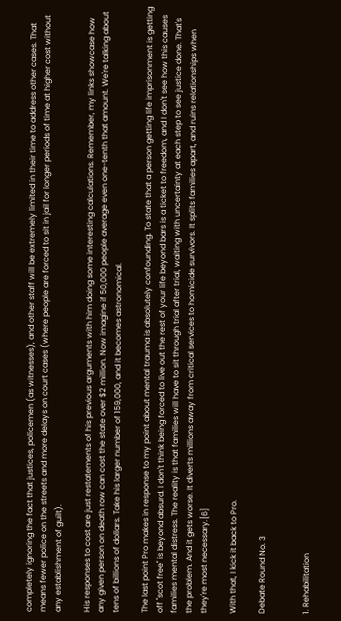completely ignoring the fact that justices, policemen (as witnesses), and other staff will be extremely limited in their time to address other cases. That means fewer police on the streets and more delays on court cases (where people are forced to sit in jail for longer periods of time at higher cost without any establishment of guilt).

His responses to cost are just restatements of his previous arguments with him doing some interesting calculations. Remember, my links showcase how any given person on death row can cost the state over $2 million. Now imagine if 50,000 people average even one-tenth that amount. We're talking about tens of billions of dollars. Take his larger number of 159,000, and it becomes astronomical.

The last point Pro makes in response to my point about mental trauma is absolutely confounding. To state that a person getting life imprisonment is getting off "scot free" is beyond absurd. I don't think being forced to live out the rest of your life beyond bars is a ticket to freedom, and I don't see how this causes families mental distress. The reality is that families will have to sit through trial after trial, waiting with uncertainty at each step to see justice done. That's the problem. And it gets worse. It diverts millions away from critical services to homicide survivors. It splits families apart, and ruins relationships when they're most necessary.[6]

With that, I kick it back to Pro.

Debate Round No. 3


1. Rehabilitation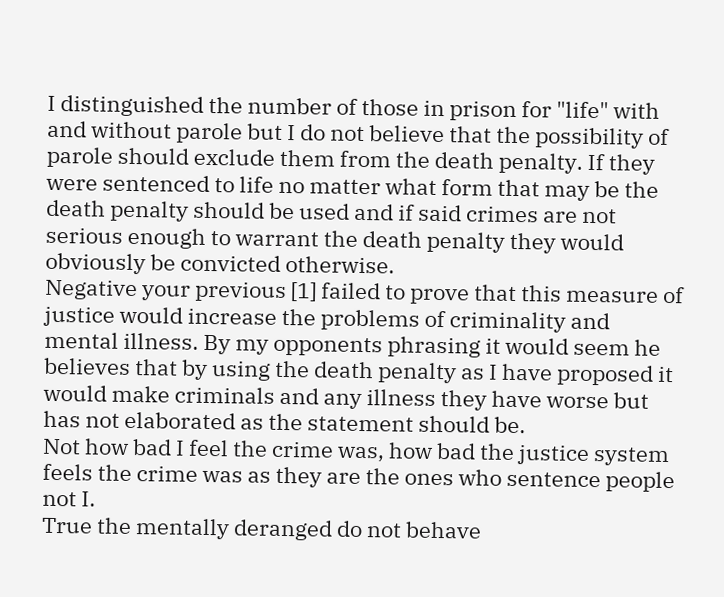I distinguished the number of those in prison for "life" with and without parole but I do not believe that the possibility of parole should exclude them from the death penalty. If they were sentenced to life no matter what form that may be the death penalty should be used and if said crimes are not serious enough to warrant the death penalty they would obviously be convicted otherwise.
Negative your previous [1] failed to prove that this measure of justice would increase the problems of criminality and mental illness. By my opponents phrasing it would seem he believes that by using the death penalty as I have proposed it would make criminals and any illness they have worse but has not elaborated as the statement should be.
Not how bad I feel the crime was, how bad the justice system feels the crime was as they are the ones who sentence people not I.
True the mentally deranged do not behave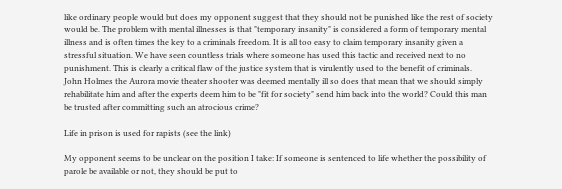like ordinary people would but does my opponent suggest that they should not be punished like the rest of society would be. The problem with mental illnesses is that "temporary insanity" is considered a form of temporary mental illness and is often times the key to a criminals freedom. It is all too easy to claim temporary insanity given a stressful situation. We have seen countless trials where someone has used this tactic and received next to no punishment. This is clearly a critical flaw of the justice system that is virulently used to the benefit of criminals.
John Holmes the Aurora movie theater shooter was deemed mentally ill so does that mean that we should simply rehabilitate him and after the experts deem him to be "fit for society" send him back into the world? Could this man be trusted after committing such an atrocious crime?

Life in prison is used for rapists (see the link)

My opponent seems to be unclear on the position I take: If someone is sentenced to life whether the possibility of parole be available or not, they should be put to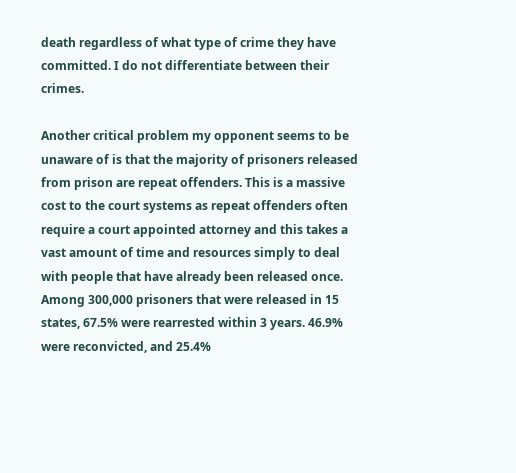death regardless of what type of crime they have committed. I do not differentiate between their crimes.

Another critical problem my opponent seems to be unaware of is that the majority of prisoners released from prison are repeat offenders. This is a massive cost to the court systems as repeat offenders often require a court appointed attorney and this takes a vast amount of time and resources simply to deal with people that have already been released once.
Among 300,000 prisoners that were released in 15 states, 67.5% were rearrested within 3 years. 46.9% were reconvicted, and 25.4%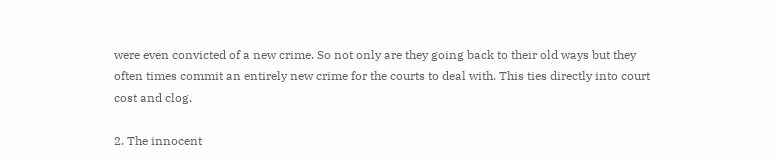were even convicted of a new crime. So not only are they going back to their old ways but they often times commit an entirely new crime for the courts to deal with. This ties directly into court cost and clog.

2. The innocent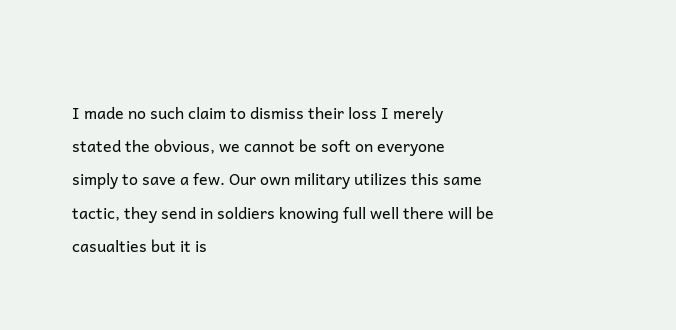I made no such claim to dismiss their loss I merely stated the obvious, we cannot be soft on everyone simply to save a few. Our own military utilizes this same tactic, they send in soldiers knowing full well there will be casualties but it is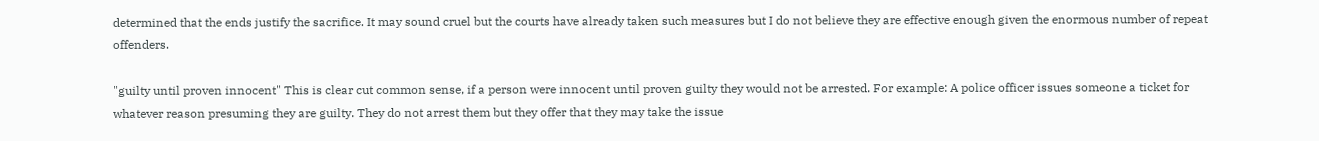determined that the ends justify the sacrifice. It may sound cruel but the courts have already taken such measures but I do not believe they are effective enough given the enormous number of repeat offenders.

"guilty until proven innocent" This is clear cut common sense, if a person were innocent until proven guilty they would not be arrested. For example: A police officer issues someone a ticket for whatever reason presuming they are guilty. They do not arrest them but they offer that they may take the issue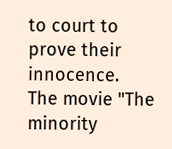to court to prove their innocence.
The movie "The minority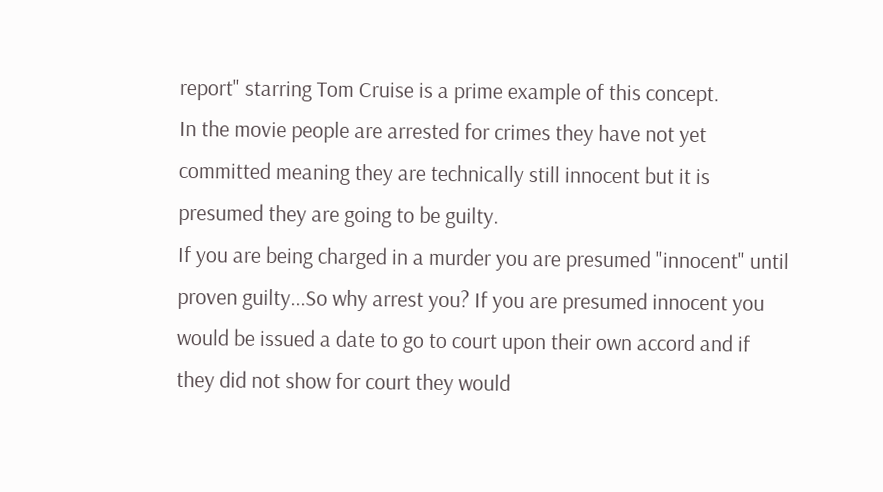report" starring Tom Cruise is a prime example of this concept.
In the movie people are arrested for crimes they have not yet committed meaning they are technically still innocent but it is presumed they are going to be guilty.
If you are being charged in a murder you are presumed "innocent" until proven guilty...So why arrest you? If you are presumed innocent you would be issued a date to go to court upon their own accord and if they did not show for court they would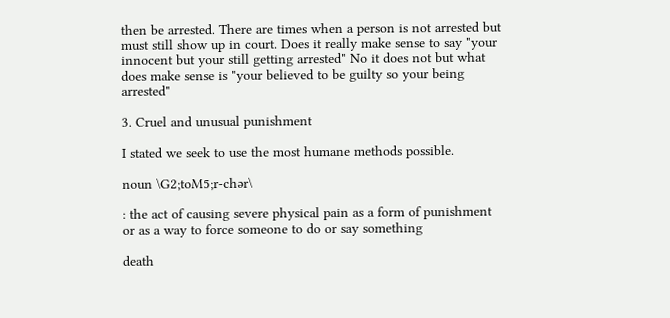then be arrested. There are times when a person is not arrested but must still show up in court. Does it really make sense to say "your innocent but your still getting arrested" No it does not but what does make sense is "your believed to be guilty so your being arrested"

3. Cruel and unusual punishment

I stated we seek to use the most humane methods possible.

noun \G2;toM5;r-chər\

: the act of causing severe physical pain as a form of punishment or as a way to force someone to do or say something

death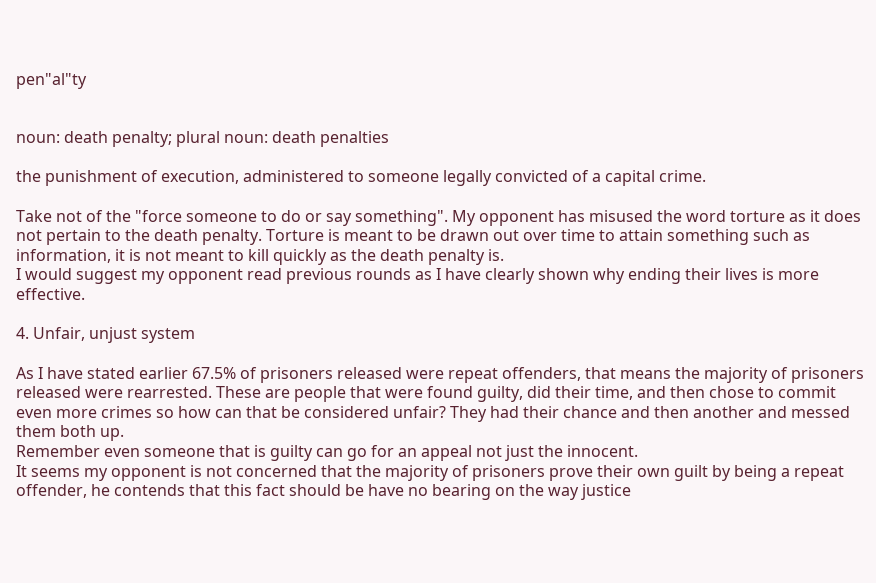pen"al"ty


noun: death penalty; plural noun: death penalties

the punishment of execution, administered to someone legally convicted of a capital crime.

Take not of the "force someone to do or say something". My opponent has misused the word torture as it does not pertain to the death penalty. Torture is meant to be drawn out over time to attain something such as information, it is not meant to kill quickly as the death penalty is.
I would suggest my opponent read previous rounds as I have clearly shown why ending their lives is more effective.

4. Unfair, unjust system

As I have stated earlier 67.5% of prisoners released were repeat offenders, that means the majority of prisoners released were rearrested. These are people that were found guilty, did their time, and then chose to commit even more crimes so how can that be considered unfair? They had their chance and then another and messed them both up.
Remember even someone that is guilty can go for an appeal not just the innocent.
It seems my opponent is not concerned that the majority of prisoners prove their own guilt by being a repeat offender, he contends that this fact should be have no bearing on the way justice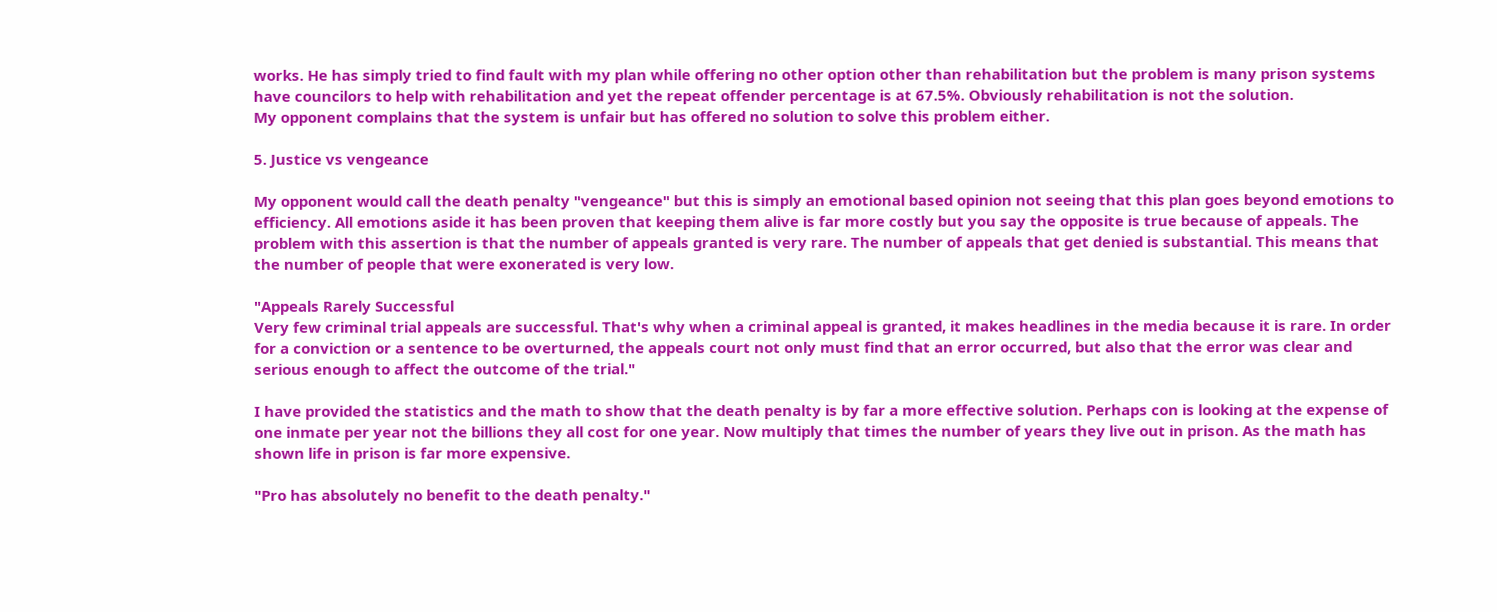works. He has simply tried to find fault with my plan while offering no other option other than rehabilitation but the problem is many prison systems have councilors to help with rehabilitation and yet the repeat offender percentage is at 67.5%. Obviously rehabilitation is not the solution.
My opponent complains that the system is unfair but has offered no solution to solve this problem either.

5. Justice vs vengeance

My opponent would call the death penalty "vengeance" but this is simply an emotional based opinion not seeing that this plan goes beyond emotions to efficiency. All emotions aside it has been proven that keeping them alive is far more costly but you say the opposite is true because of appeals. The problem with this assertion is that the number of appeals granted is very rare. The number of appeals that get denied is substantial. This means that the number of people that were exonerated is very low.

"Appeals Rarely Successful
Very few criminal trial appeals are successful. That's why when a criminal appeal is granted, it makes headlines in the media because it is rare. In order for a conviction or a sentence to be overturned, the appeals court not only must find that an error occurred, but also that the error was clear and serious enough to affect the outcome of the trial."

I have provided the statistics and the math to show that the death penalty is by far a more effective solution. Perhaps con is looking at the expense of one inmate per year not the billions they all cost for one year. Now multiply that times the number of years they live out in prison. As the math has shown life in prison is far more expensive.

"Pro has absolutely no benefit to the death penalty."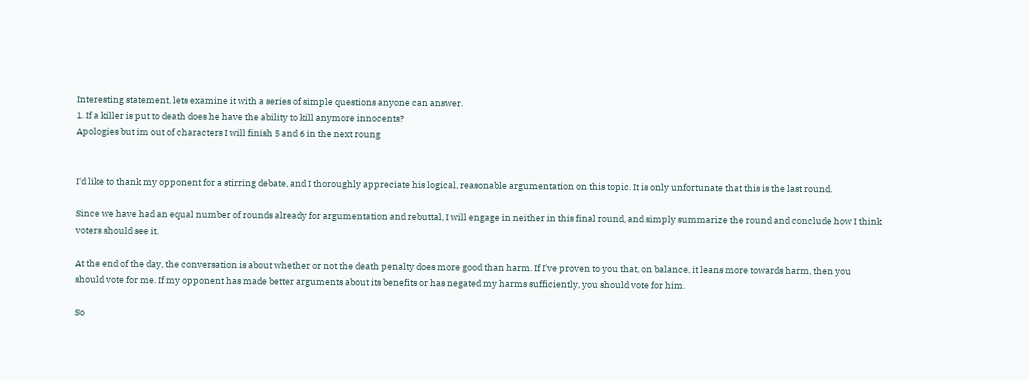Interesting statement, lets examine it with a series of simple questions anyone can answer.
1. If a killer is put to death does he have the ability to kill anymore innocents?
Apologies but im out of characters I will finish 5 and 6 in the next roung


I'd like to thank my opponent for a stirring debate, and I thoroughly appreciate his logical, reasonable argumentation on this topic. It is only unfortunate that this is the last round.

Since we have had an equal number of rounds already for argumentation and rebuttal, I will engage in neither in this final round, and simply summarize the round and conclude how I think voters should see it.

At the end of the day, the conversation is about whether or not the death penalty does more good than harm. If I've proven to you that, on balance, it leans more towards harm, then you should vote for me. If my opponent has made better arguments about its benefits or has negated my harms sufficiently, you should vote for him.

So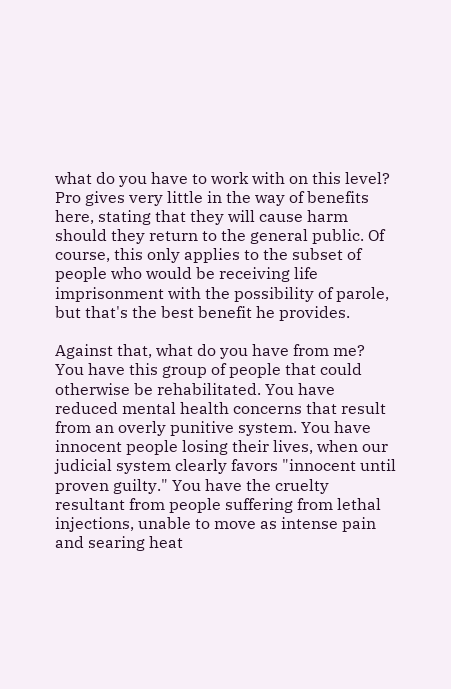what do you have to work with on this level? Pro gives very little in the way of benefits here, stating that they will cause harm should they return to the general public. Of course, this only applies to the subset of people who would be receiving life imprisonment with the possibility of parole, but that's the best benefit he provides.

Against that, what do you have from me? You have this group of people that could otherwise be rehabilitated. You have reduced mental health concerns that result from an overly punitive system. You have innocent people losing their lives, when our judicial system clearly favors "innocent until proven guilty." You have the cruelty resultant from people suffering from lethal injections, unable to move as intense pain and searing heat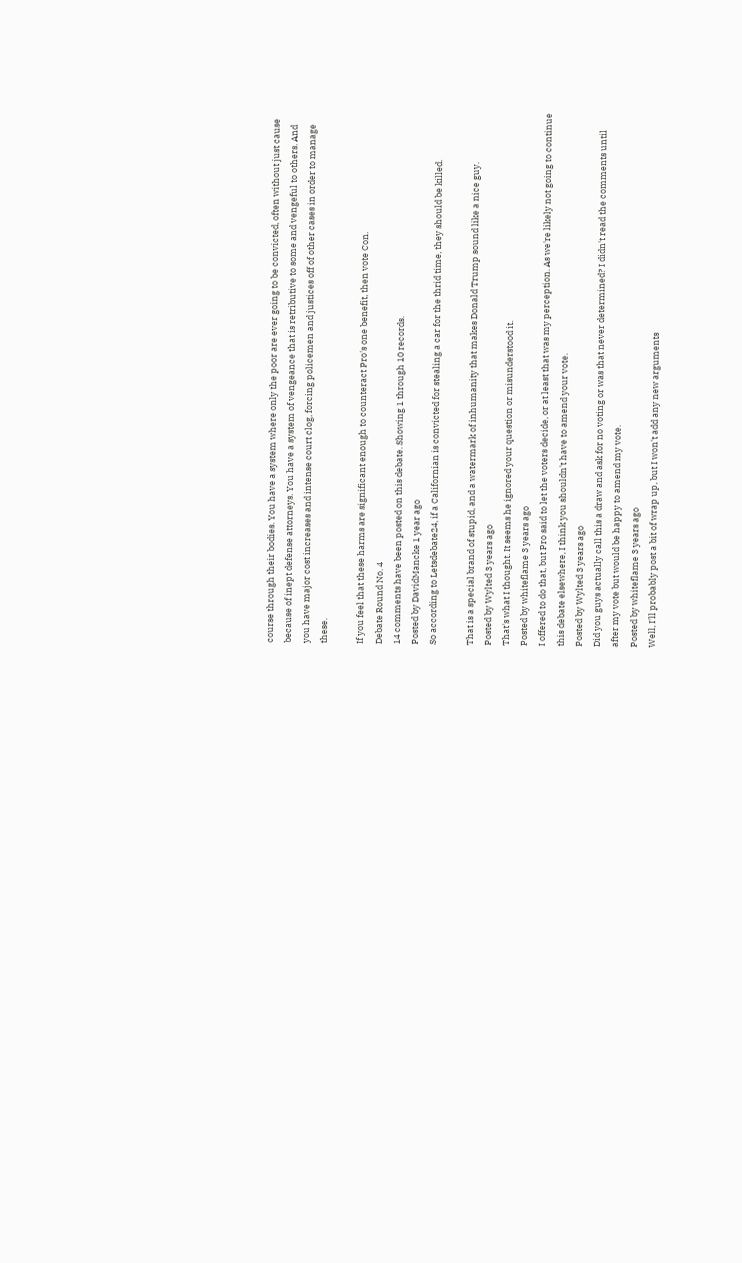course through their bodies. You have a system where only the poor are ever going to be convicted, often without just cause because of inept defense attorneys. You have a system of vengeance that is retributive to some and vengeful to others. And you have major cost increases and intense court clog, forcing policemen and justices off of other cases in order to manage these.

If you feel that these harms are significant enough to counteract Pro's one benefit, then vote Con.
Debate Round No. 4
14 comments have been posted on this debate. Showing 1 through 10 records.
Posted by DavidMancke 1 year ago
So according to Letsdebate24, if a Californian is convicted for stealing a car for the thrid time, they should be killed.

That is a special brand of stupid, and a watermark of inhumanity that makes Donald Trump sound like a nice guy.
Posted by Wylted 3 years ago
That's what I thought. It seems he ignored your question or misunderstood it.
Posted by whiteflame 3 years ago
I offered to do that, but Pro said to let the voters decide, or at least that was my perception. As we're likely not going to continue this debate elsewhere, I think you shouldn't have to amend your vote.
Posted by Wylted 3 years ago
Did you guys actually call this a draw and ask for no voting or was that never determined? I didn't read the comments until after my vote but would be happy to amend my vote.
Posted by whiteflame 3 years ago
Well, I'll probably post a bit of wrap up, but I won't add any new arguments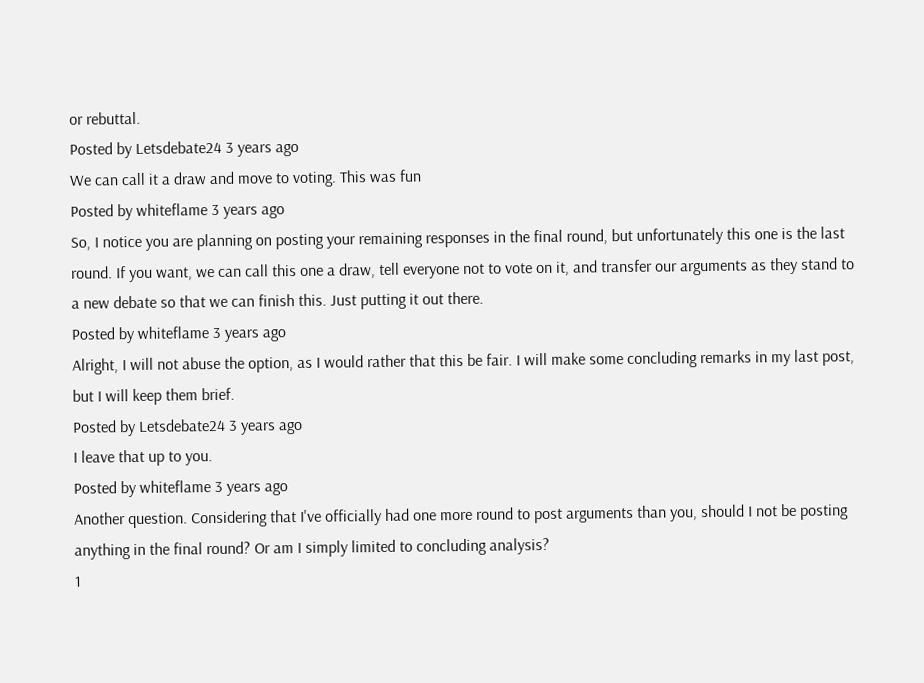or rebuttal.
Posted by Letsdebate24 3 years ago
We can call it a draw and move to voting. This was fun
Posted by whiteflame 3 years ago
So, I notice you are planning on posting your remaining responses in the final round, but unfortunately this one is the last round. If you want, we can call this one a draw, tell everyone not to vote on it, and transfer our arguments as they stand to a new debate so that we can finish this. Just putting it out there.
Posted by whiteflame 3 years ago
Alright, I will not abuse the option, as I would rather that this be fair. I will make some concluding remarks in my last post, but I will keep them brief.
Posted by Letsdebate24 3 years ago
I leave that up to you.
Posted by whiteflame 3 years ago
Another question. Considering that I've officially had one more round to post arguments than you, should I not be posting anything in the final round? Or am I simply limited to concluding analysis?
1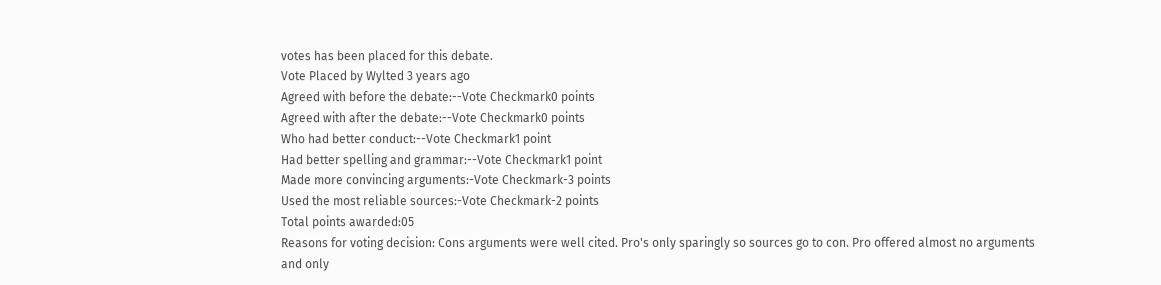votes has been placed for this debate.
Vote Placed by Wylted 3 years ago
Agreed with before the debate:--Vote Checkmark0 points
Agreed with after the debate:--Vote Checkmark0 points
Who had better conduct:--Vote Checkmark1 point
Had better spelling and grammar:--Vote Checkmark1 point
Made more convincing arguments:-Vote Checkmark-3 points
Used the most reliable sources:-Vote Checkmark-2 points
Total points awarded:05
Reasons for voting decision: Cons arguments were well cited. Pro's only sparingly so sources go to con. Pro offered almost no arguments and only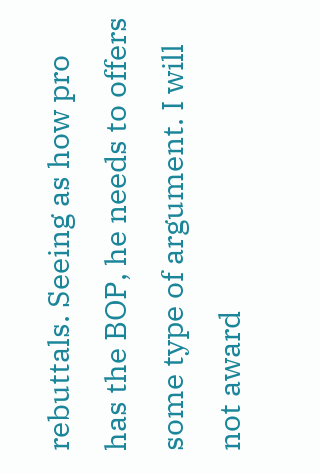rebuttals. Seeing as how pro has the BOP, he needs to offers some type of argument. I will not award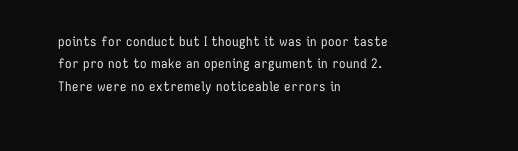points for conduct but I thought it was in poor taste for pro not to make an opening argument in round 2. There were no extremely noticeable errors in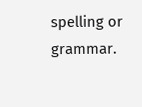spelling or grammar.